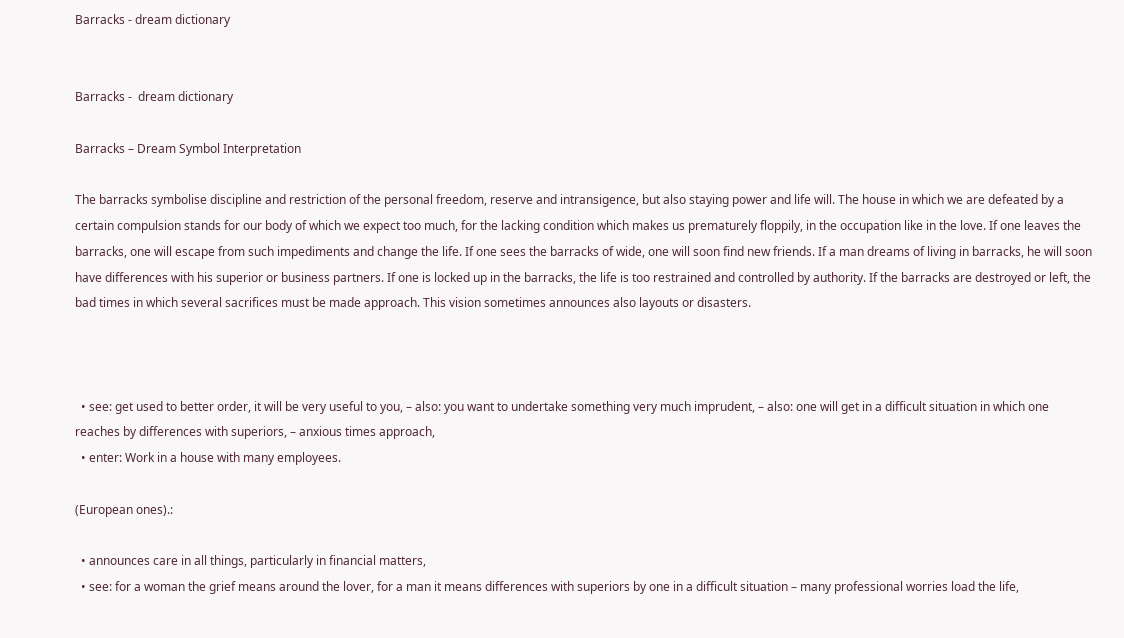Barracks - dream dictionary


Barracks -  dream dictionary

Barracks – Dream Symbol Interpretation

The barracks symbolise discipline and restriction of the personal freedom, reserve and intransigence, but also staying power and life will. The house in which we are defeated by a certain compulsion stands for our body of which we expect too much, for the lacking condition which makes us prematurely floppily, in the occupation like in the love. If one leaves the barracks, one will escape from such impediments and change the life. If one sees the barracks of wide, one will soon find new friends. If a man dreams of living in barracks, he will soon have differences with his superior or business partners. If one is locked up in the barracks, the life is too restrained and controlled by authority. If the barracks are destroyed or left, the bad times in which several sacrifices must be made approach. This vision sometimes announces also layouts or disasters.



  • see: get used to better order, it will be very useful to you, – also: you want to undertake something very much imprudent, – also: one will get in a difficult situation in which one reaches by differences with superiors, – anxious times approach,
  • enter: Work in a house with many employees.

(European ones).:

  • announces care in all things, particularly in financial matters,
  • see: for a woman the grief means around the lover, for a man it means differences with superiors by one in a difficult situation – many professional worries load the life,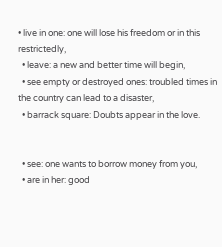• live in one: one will lose his freedom or in this restrictedly,
  • leave: a new and better time will begin,
  • see empty or destroyed ones: troubled times in the country can lead to a disaster,
  • barrack square: Doubts appear in the love.


  • see: one wants to borrow money from you,
  • are in her: good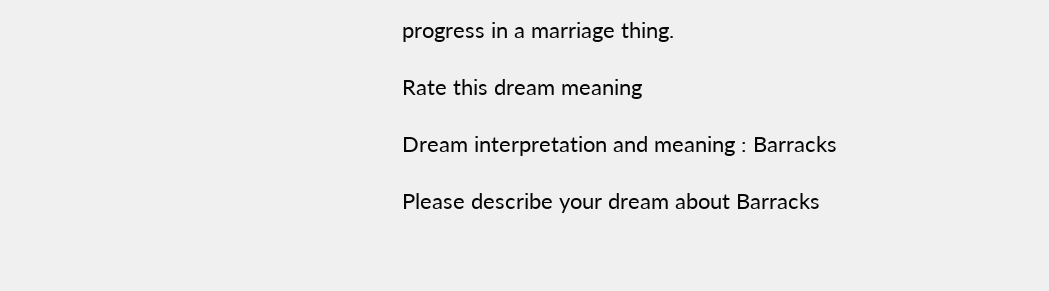progress in a marriage thing.

Rate this dream meaning

Dream interpretation and meaning : Barracks

Please describe your dream about Barracks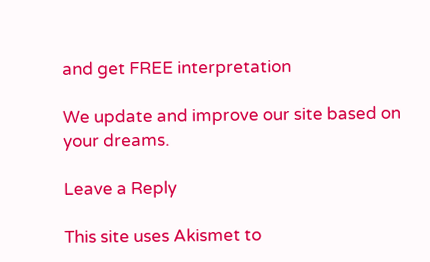and get FREE interpretation

We update and improve our site based on your dreams.

Leave a Reply

This site uses Akismet to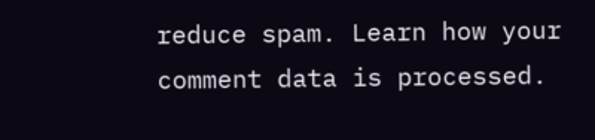reduce spam. Learn how your comment data is processed.